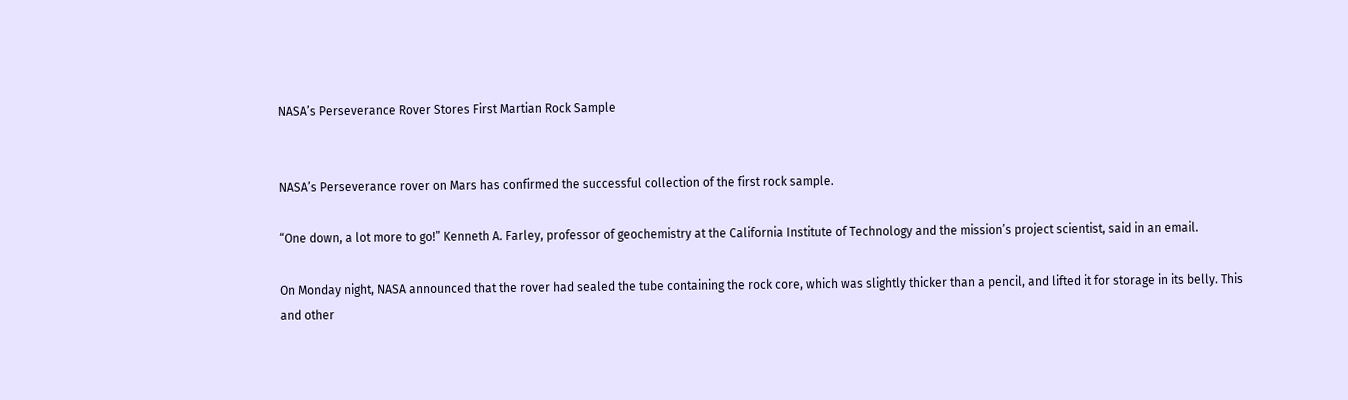NASA’s Perseverance Rover Stores First Martian Rock Sample


NASA’s Perseverance rover on Mars has confirmed the successful collection of the first rock sample.

“One down, a lot more to go!” Kenneth A. Farley, professor of geochemistry at the California Institute of Technology and the mission’s project scientist, said in an email.

On Monday night, NASA announced that the rover had sealed the tube containing the rock core, which was slightly thicker than a pencil, and lifted it for storage in its belly. This and other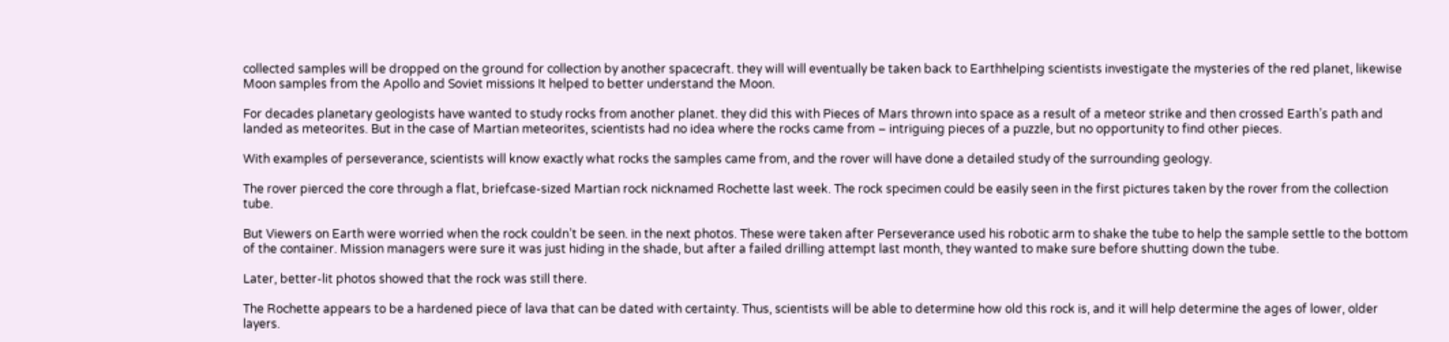collected samples will be dropped on the ground for collection by another spacecraft. they will will eventually be taken back to Earthhelping scientists investigate the mysteries of the red planet, likewise Moon samples from the Apollo and Soviet missions It helped to better understand the Moon.

For decades planetary geologists have wanted to study rocks from another planet. they did this with Pieces of Mars thrown into space as a result of a meteor strike and then crossed Earth’s path and landed as meteorites. But in the case of Martian meteorites, scientists had no idea where the rocks came from – intriguing pieces of a puzzle, but no opportunity to find other pieces.

With examples of perseverance, scientists will know exactly what rocks the samples came from, and the rover will have done a detailed study of the surrounding geology.

The rover pierced the core through a flat, briefcase-sized Martian rock nicknamed Rochette last week. The rock specimen could be easily seen in the first pictures taken by the rover from the collection tube.

But Viewers on Earth were worried when the rock couldn’t be seen. in the next photos. These were taken after Perseverance used his robotic arm to shake the tube to help the sample settle to the bottom of the container. Mission managers were sure it was just hiding in the shade, but after a failed drilling attempt last month, they wanted to make sure before shutting down the tube.

Later, better-lit photos showed that the rock was still there.

The Rochette appears to be a hardened piece of lava that can be dated with certainty. Thus, scientists will be able to determine how old this rock is, and it will help determine the ages of lower, older layers.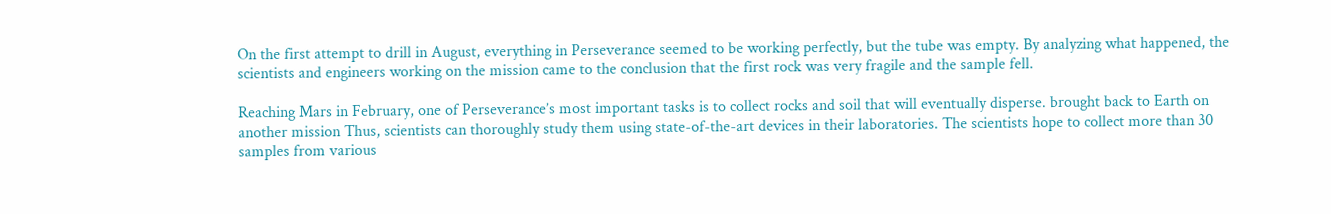On the first attempt to drill in August, everything in Perseverance seemed to be working perfectly, but the tube was empty. By analyzing what happened, the scientists and engineers working on the mission came to the conclusion that the first rock was very fragile and the sample fell.

Reaching Mars in February, one of Perseverance’s most important tasks is to collect rocks and soil that will eventually disperse. brought back to Earth on another mission Thus, scientists can thoroughly study them using state-of-the-art devices in their laboratories. The scientists hope to collect more than 30 samples from various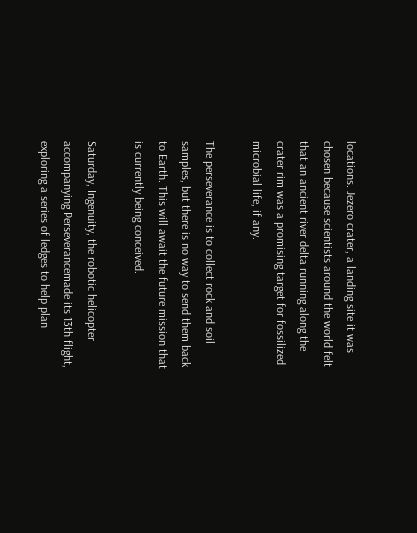locations. Jezero crater, a landing site it was chosen because scientists around the world felt that an ancient river delta running along the crater rim was a promising target for fossilized microbial life, if any.

The perseverance is to collect rock and soil samples, but there is no way to send them back to Earth. This will await the future mission that is currently being conceived.

Saturday, Ingenuity, the robotic helicopter accompanying Perseverancemade its 13th flight, exploring a series of ledges to help plan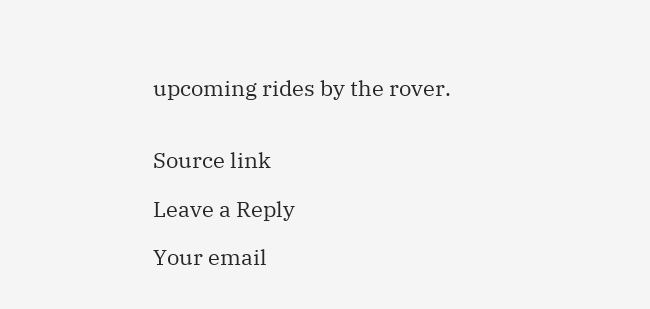upcoming rides by the rover.


Source link

Leave a Reply

Your email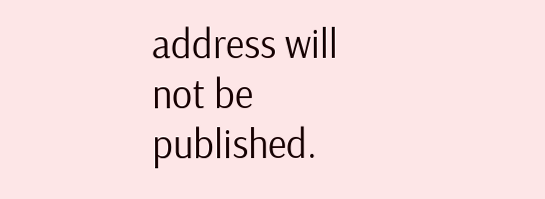address will not be published.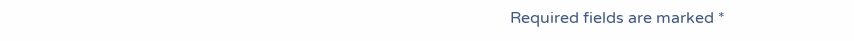Required fields are marked *